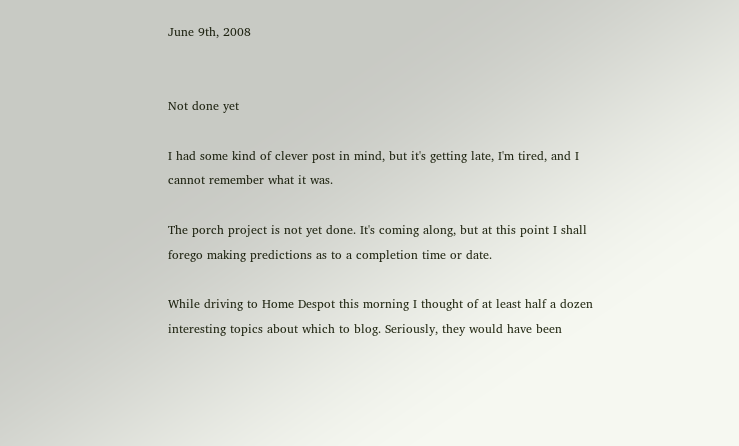June 9th, 2008


Not done yet

I had some kind of clever post in mind, but it's getting late, I'm tired, and I cannot remember what it was.

The porch project is not yet done. It's coming along, but at this point I shall forego making predictions as to a completion time or date.

While driving to Home Despot this morning I thought of at least half a dozen interesting topics about which to blog. Seriously, they would have been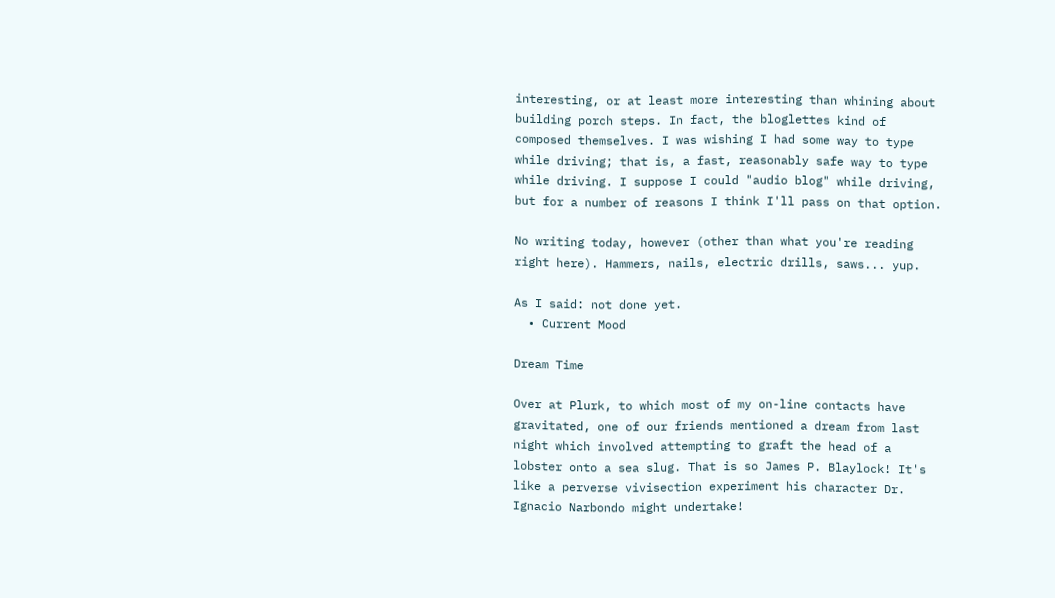interesting, or at least more interesting than whining about building porch steps. In fact, the bloglettes kind of composed themselves. I was wishing I had some way to type while driving; that is, a fast, reasonably safe way to type while driving. I suppose I could "audio blog" while driving, but for a number of reasons I think I'll pass on that option.

No writing today, however (other than what you're reading right here). Hammers, nails, electric drills, saws... yup.

As I said: not done yet.
  • Current Mood

Dream Time

Over at Plurk, to which most of my on-line contacts have gravitated, one of our friends mentioned a dream from last night which involved attempting to graft the head of a lobster onto a sea slug. That is so James P. Blaylock! It's like a perverse vivisection experiment his character Dr. Ignacio Narbondo might undertake!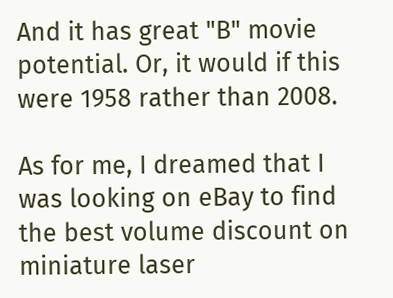And it has great "B" movie potential. Or, it would if this were 1958 rather than 2008.

As for me, I dreamed that I was looking on eBay to find the best volume discount on miniature laser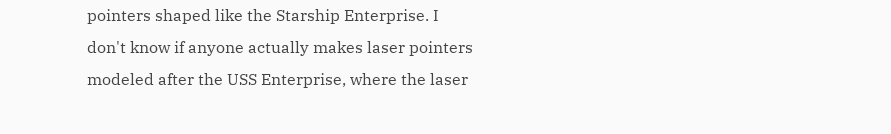pointers shaped like the Starship Enterprise. I don't know if anyone actually makes laser pointers modeled after the USS Enterprise, where the laser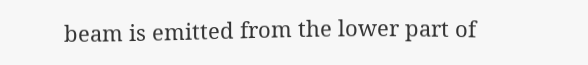beam is emitted from the lower part of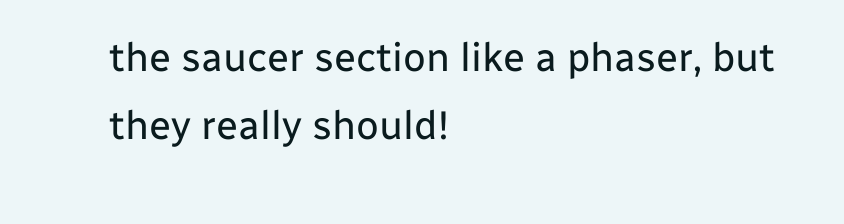the saucer section like a phaser, but they really should!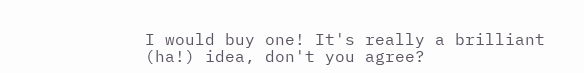I would buy one! It's really a brilliant (ha!) idea, don't you agree?